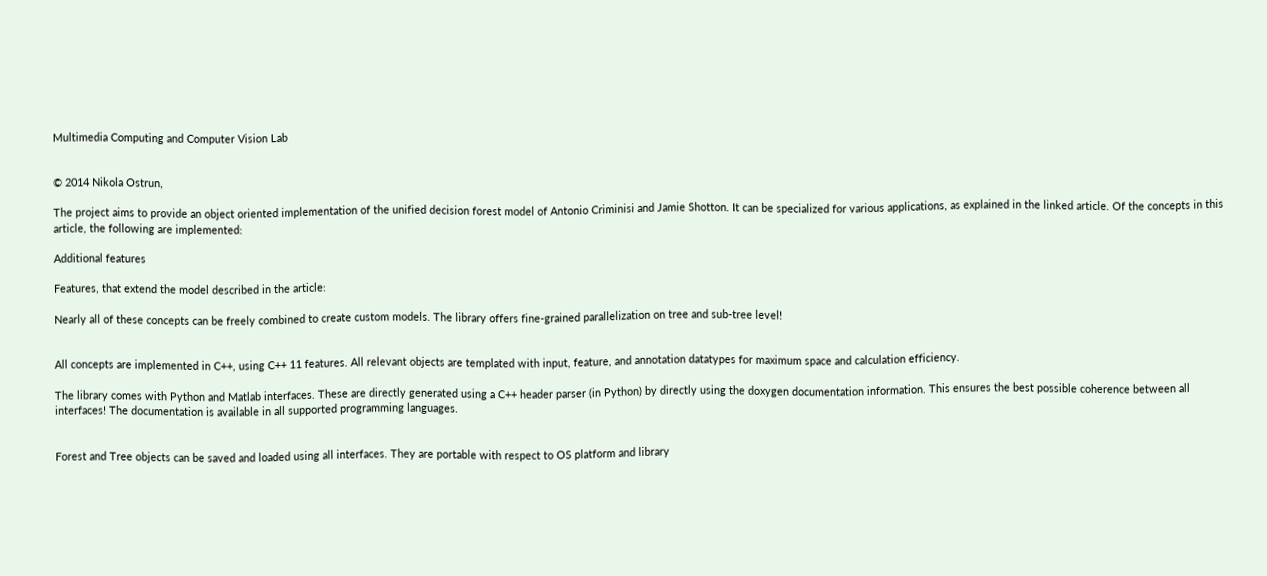Multimedia Computing and Computer Vision Lab


© 2014 Nikola Ostrun,

The project aims to provide an object oriented implementation of the unified decision forest model of Antonio Criminisi and Jamie Shotton. It can be specialized for various applications, as explained in the linked article. Of the concepts in this article, the following are implemented:

Additional features

Features, that extend the model described in the article:

Nearly all of these concepts can be freely combined to create custom models. The library offers fine-grained parallelization on tree and sub-tree level!


All concepts are implemented in C++, using C++ 11 features. All relevant objects are templated with input, feature, and annotation datatypes for maximum space and calculation efficiency.

The library comes with Python and Matlab interfaces. These are directly generated using a C++ header parser (in Python) by directly using the doxygen documentation information. This ensures the best possible coherence between all interfaces! The documentation is available in all supported programming languages.


Forest and Tree objects can be saved and loaded using all interfaces. They are portable with respect to OS platform and library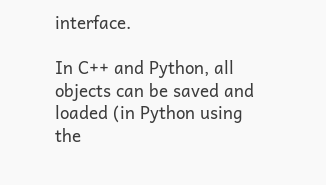interface.

In C++ and Python, all objects can be saved and loaded (in Python using the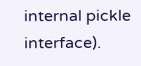internal pickle interface).